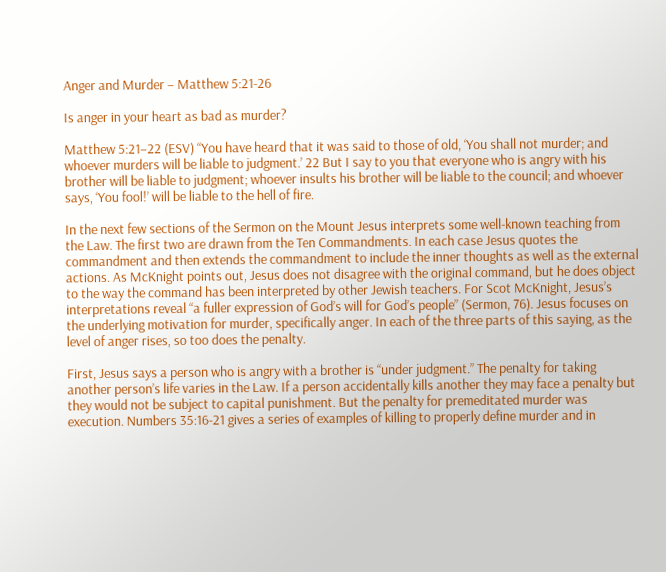Anger and Murder – Matthew 5:21-26

Is anger in your heart as bad as murder?

Matthew 5:21–22 (ESV) “You have heard that it was said to those of old, ‘You shall not murder; and whoever murders will be liable to judgment.’ 22 But I say to you that everyone who is angry with his brother will be liable to judgment; whoever insults his brother will be liable to the council; and whoever says, ‘You fool!’ will be liable to the hell of fire.

In the next few sections of the Sermon on the Mount Jesus interprets some well-known teaching from the Law. The first two are drawn from the Ten Commandments. In each case Jesus quotes the commandment and then extends the commandment to include the inner thoughts as well as the external actions. As McKnight points out, Jesus does not disagree with the original command, but he does object to the way the command has been interpreted by other Jewish teachers. For Scot McKnight, Jesus’s interpretations reveal “a fuller expression of God’s will for God’s people” (Sermon, 76). Jesus focuses on the underlying motivation for murder, specifically anger. In each of the three parts of this saying, as the level of anger rises, so too does the penalty.

First, Jesus says a person who is angry with a brother is “under judgment.” The penalty for taking another person’s life varies in the Law. If a person accidentally kills another they may face a penalty but they would not be subject to capital punishment. But the penalty for premeditated murder was execution. Numbers 35:16-21 gives a series of examples of killing to properly define murder and in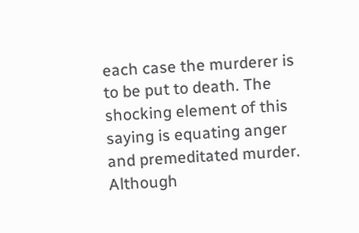each case the murderer is to be put to death. The shocking element of this saying is equating anger and premeditated murder. Although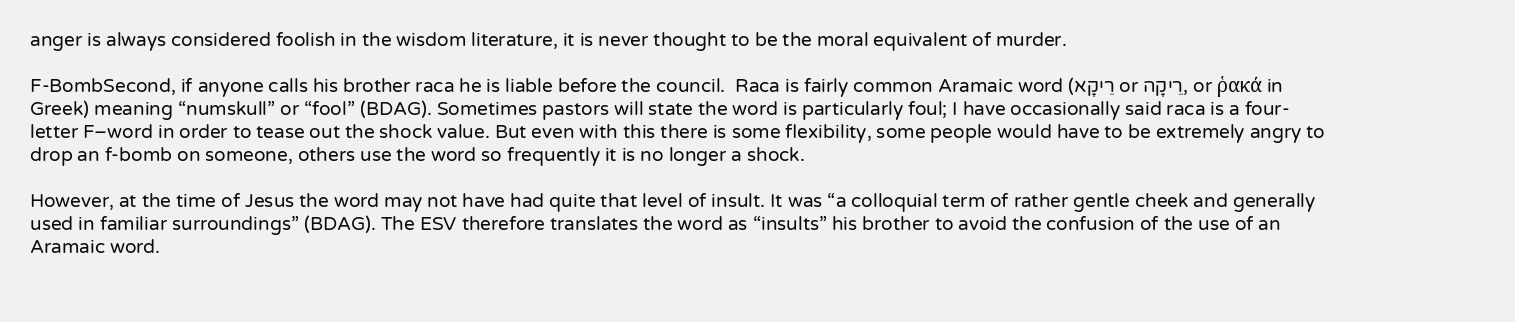anger is always considered foolish in the wisdom literature, it is never thought to be the moral equivalent of murder.

F-BombSecond, if anyone calls his brother raca he is liable before the council.  Raca is fairly common Aramaic word (רֵיקָא or רֵיקָה, or ῥακά in Greek) meaning “numskull” or “fool” (BDAG). Sometimes pastors will state the word is particularly foul; I have occasionally said raca is a four-letter F–word in order to tease out the shock value. But even with this there is some flexibility, some people would have to be extremely angry to drop an f-bomb on someone, others use the word so frequently it is no longer a shock.

However, at the time of Jesus the word may not have had quite that level of insult. It was “a colloquial term of rather gentle cheek and generally used in familiar surroundings” (BDAG). The ESV therefore translates the word as “insults” his brother to avoid the confusion of the use of an Aramaic word.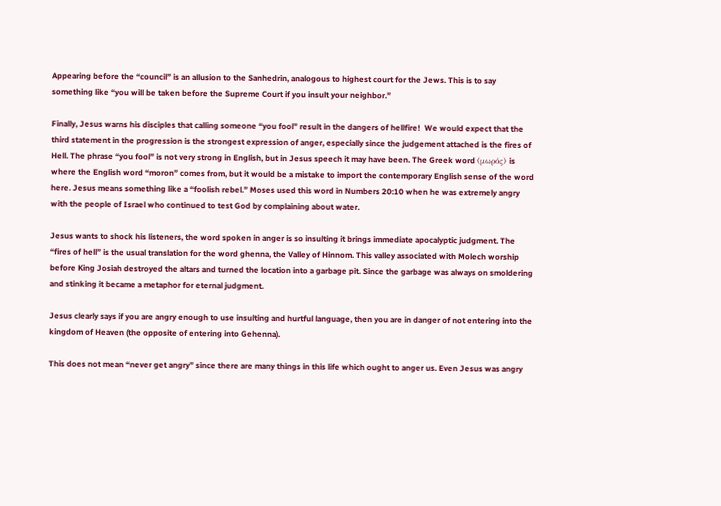Appearing before the “council” is an allusion to the Sanhedrin, analogous to highest court for the Jews. This is to say something like “you will be taken before the Supreme Court if you insult your neighbor.”

Finally, Jesus warns his disciples that calling someone “you fool” result in the dangers of hellfire!  We would expect that the third statement in the progression is the strongest expression of anger, especially since the judgement attached is the fires of Hell. The phrase “you fool” is not very strong in English, but in Jesus speech it may have been. The Greek word (μωρός) is where the English word “moron” comes from, but it would be a mistake to import the contemporary English sense of the word here. Jesus means something like a “foolish rebel.” Moses used this word in Numbers 20:10 when he was extremely angry with the people of Israel who continued to test God by complaining about water.

Jesus wants to shock his listeners, the word spoken in anger is so insulting it brings immediate apocalyptic judgment. The “fires of hell” is the usual translation for the word ghenna, the Valley of Hinnom. This valley associated with Molech worship before King Josiah destroyed the altars and turned the location into a garbage pit. Since the garbage was always on smoldering and stinking it became a metaphor for eternal judgment.

Jesus clearly says if you are angry enough to use insulting and hurtful language, then you are in danger of not entering into the kingdom of Heaven (the opposite of entering into Gehenna).

This does not mean “never get angry” since there are many things in this life which ought to anger us. Even Jesus was angry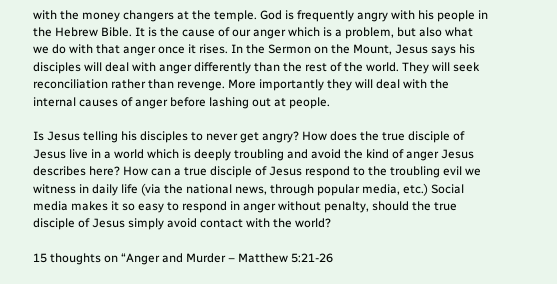with the money changers at the temple. God is frequently angry with his people in the Hebrew Bible. It is the cause of our anger which is a problem, but also what we do with that anger once it rises. In the Sermon on the Mount, Jesus says his disciples will deal with anger differently than the rest of the world. They will seek reconciliation rather than revenge. More importantly they will deal with the internal causes of anger before lashing out at people.

Is Jesus telling his disciples to never get angry? How does the true disciple of Jesus live in a world which is deeply troubling and avoid the kind of anger Jesus describes here? How can a true disciple of Jesus respond to the troubling evil we witness in daily life (via the national news, through popular media, etc.) Social media makes it so easy to respond in anger without penalty, should the true disciple of Jesus simply avoid contact with the world?

15 thoughts on “Anger and Murder – Matthew 5:21-26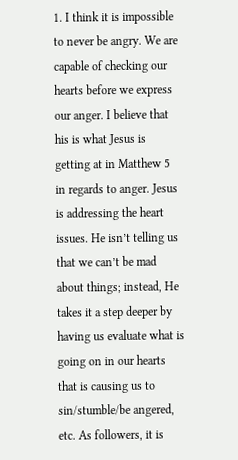1. I think it is impossible to never be angry. We are capable of checking our hearts before we express our anger. I believe that his is what Jesus is getting at in Matthew 5 in regards to anger. Jesus is addressing the heart issues. He isn’t telling us that we can’t be mad about things; instead, He takes it a step deeper by having us evaluate what is going on in our hearts that is causing us to sin/stumble/be angered, etc. As followers, it is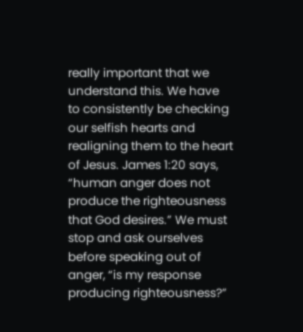really important that we understand this. We have to consistently be checking our selfish hearts and realigning them to the heart of Jesus. James 1:20 says, “human anger does not produce the righteousness that God desires.” We must stop and ask ourselves before speaking out of anger, “is my response producing righteousness?”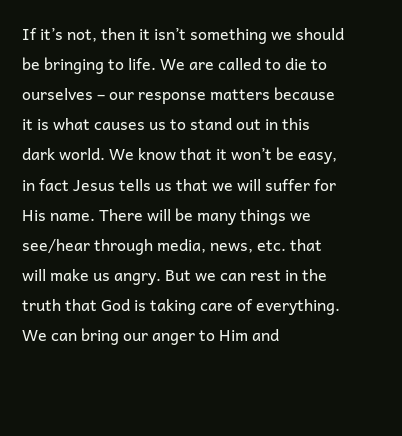If it’s not, then it isn’t something we should be bringing to life. We are called to die to ourselves – our response matters because it is what causes us to stand out in this dark world. We know that it won’t be easy, in fact Jesus tells us that we will suffer for His name. There will be many things we see/hear through media, news, etc. that will make us angry. But we can rest in the truth that God is taking care of everything. We can bring our anger to Him and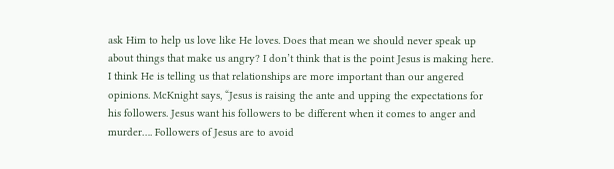ask Him to help us love like He loves. Does that mean we should never speak up about things that make us angry? I don’t think that is the point Jesus is making here. I think He is telling us that relationships are more important than our angered opinions. McKnight says, “Jesus is raising the ante and upping the expectations for his followers. Jesus want his followers to be different when it comes to anger and murder…. Followers of Jesus are to avoid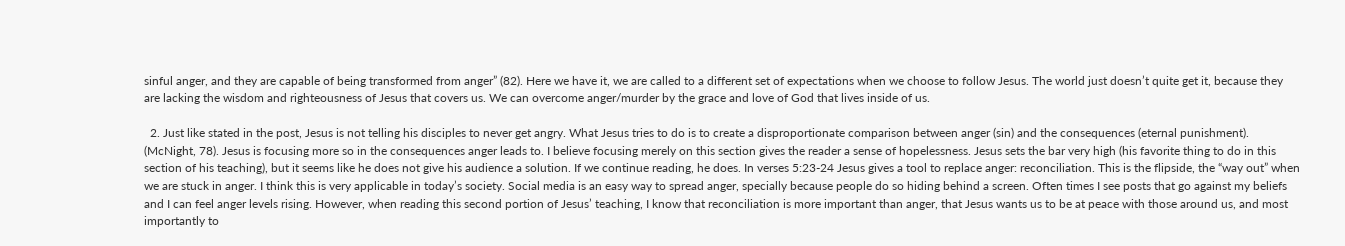sinful anger, and they are capable of being transformed from anger” (82). Here we have it, we are called to a different set of expectations when we choose to follow Jesus. The world just doesn’t quite get it, because they are lacking the wisdom and righteousness of Jesus that covers us. We can overcome anger/murder by the grace and love of God that lives inside of us.

  2. Just like stated in the post, Jesus is not telling his disciples to never get angry. What Jesus tries to do is to create a disproportionate comparison between anger (sin) and the consequences (eternal punishment). (McNight, 78). Jesus is focusing more so in the consequences anger leads to. I believe focusing merely on this section gives the reader a sense of hopelessness. Jesus sets the bar very high (his favorite thing to do in this section of his teaching), but it seems like he does not give his audience a solution. If we continue reading, he does. In verses 5:23-24 Jesus gives a tool to replace anger: reconciliation. This is the flipside, the “way out” when we are stuck in anger. I think this is very applicable in today’s society. Social media is an easy way to spread anger, specially because people do so hiding behind a screen. Often times I see posts that go against my beliefs and I can feel anger levels rising. However, when reading this second portion of Jesus’ teaching, I know that reconciliation is more important than anger, that Jesus wants us to be at peace with those around us, and most importantly to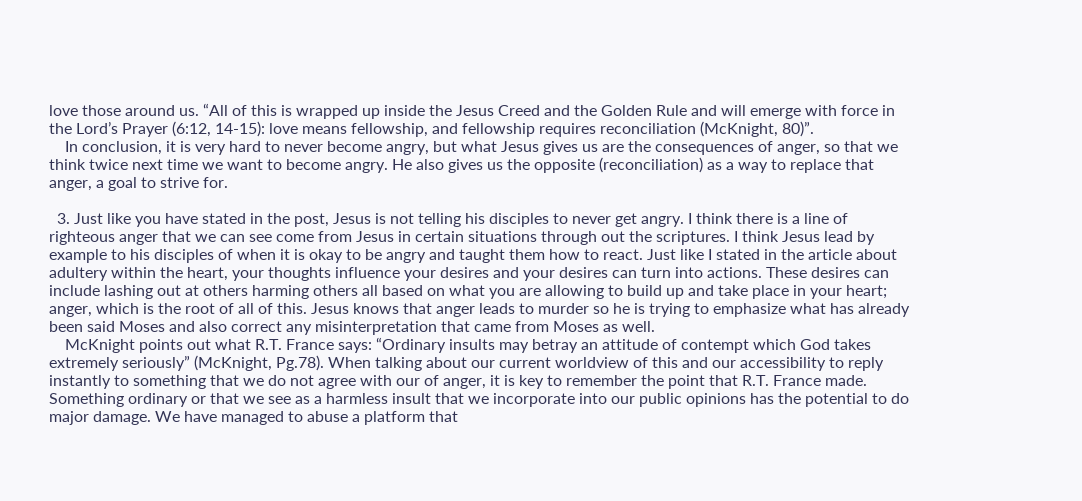love those around us. “All of this is wrapped up inside the Jesus Creed and the Golden Rule and will emerge with force in the Lord’s Prayer (6:12, 14-15): love means fellowship, and fellowship requires reconciliation (McKnight, 80)”.
    In conclusion, it is very hard to never become angry, but what Jesus gives us are the consequences of anger, so that we think twice next time we want to become angry. He also gives us the opposite (reconciliation) as a way to replace that anger, a goal to strive for.

  3. Just like you have stated in the post, Jesus is not telling his disciples to never get angry. I think there is a line of righteous anger that we can see come from Jesus in certain situations through out the scriptures. I think Jesus lead by example to his disciples of when it is okay to be angry and taught them how to react. Just like I stated in the article about adultery within the heart, your thoughts influence your desires and your desires can turn into actions. These desires can include lashing out at others harming others all based on what you are allowing to build up and take place in your heart; anger, which is the root of all of this. Jesus knows that anger leads to murder so he is trying to emphasize what has already been said Moses and also correct any misinterpretation that came from Moses as well.
    McKnight points out what R.T. France says: “Ordinary insults may betray an attitude of contempt which God takes extremely seriously” (McKnight, Pg.78). When talking about our current worldview of this and our accessibility to reply instantly to something that we do not agree with our of anger, it is key to remember the point that R.T. France made. Something ordinary or that we see as a harmless insult that we incorporate into our public opinions has the potential to do major damage. We have managed to abuse a platform that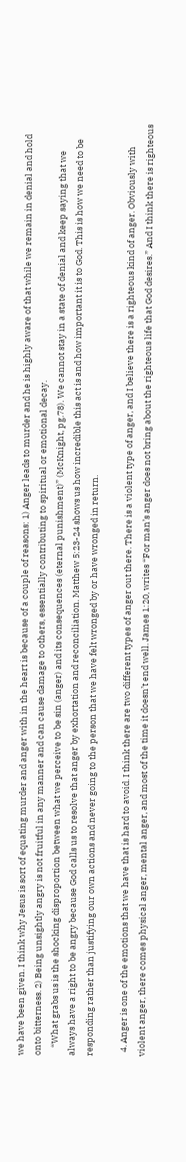we have been given. I think why Jesus is sort of equating murder and anger with in the heart is because of a couple of reasons: 1) Anger leads to murder and he is highly aware of that while we remain in denial and hold onto bitterness. 2) Being unsightly angry is not fruitful in any manner and can cause damage to others, essentially contributing to spiritual or emotional decay.
    “What grabs us is the shocking disproportion between what we perceive to be sin (anger) and its consequences (eternal punishment)” (McKnight, pg.78). We cannot stay in a state of denial and keep saying that we always have a right to be angry because God calls us to resolve that anger by exhortation and reconciliation. Matthew 5:23-24 shows us how incredible this act is and how important it is to God. This is how we need to be responding rather than justifying our own actions and never going to the person that we have felt wronged by or have wronged in return.

  4. Anger is one of the emotions that we have that is hard to avoid. I think there are two different types of anger out there. There is a violent type of anger, and I believe there is a righteous kind of anger. Obviously with violent anger, there comes physical anger, mental anger, and most of the time it doesn’t end well. James 1:20, writes “For man’s anger does not bring about the righteous life that God desires.” And I think there is righteous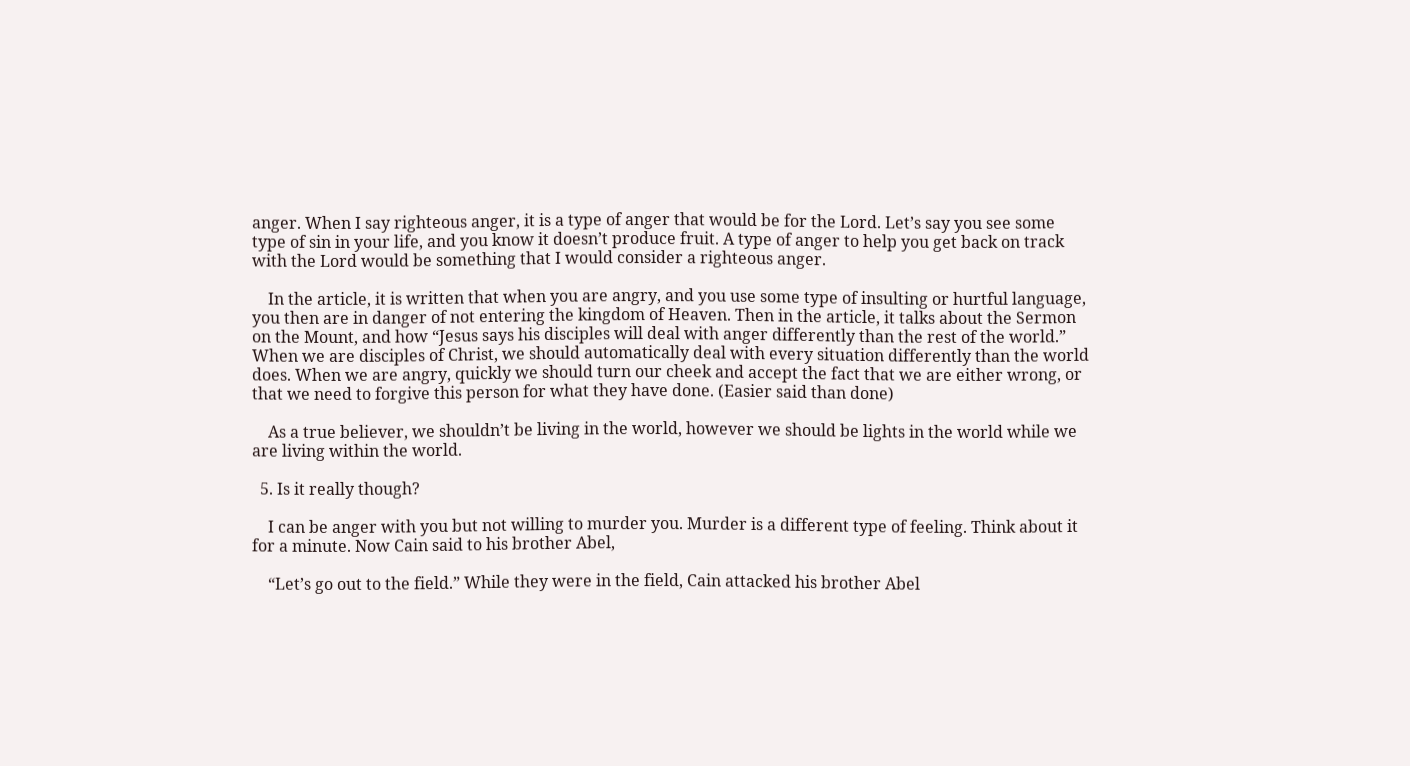anger. When I say righteous anger, it is a type of anger that would be for the Lord. Let’s say you see some type of sin in your life, and you know it doesn’t produce fruit. A type of anger to help you get back on track with the Lord would be something that I would consider a righteous anger.

    In the article, it is written that when you are angry, and you use some type of insulting or hurtful language, you then are in danger of not entering the kingdom of Heaven. Then in the article, it talks about the Sermon on the Mount, and how “Jesus says his disciples will deal with anger differently than the rest of the world.” When we are disciples of Christ, we should automatically deal with every situation differently than the world does. When we are angry, quickly we should turn our cheek and accept the fact that we are either wrong, or that we need to forgive this person for what they have done. (Easier said than done)

    As a true believer, we shouldn’t be living in the world, however we should be lights in the world while we are living within the world.

  5. Is it really though?

    I can be anger with you but not willing to murder you. Murder is a different type of feeling. Think about it for a minute. Now Cain said to his brother Abel,

    “Let’s go out to the field.” While they were in the field, Cain attacked his brother Abel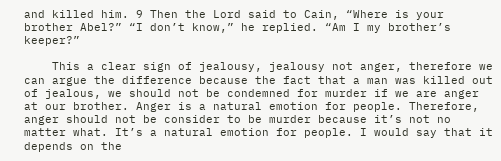and killed him. 9 Then the Lord said to Cain, “Where is your brother Abel?” “I don’t know,” he replied. “Am I my brother’s keeper?”

    This a clear sign of jealousy, jealousy not anger, therefore we can argue the difference because the fact that a man was killed out of jealous, we should not be condemned for murder if we are anger at our brother. Anger is a natural emotion for people. Therefore, anger should not be consider to be murder because it’s not no matter what. It’s a natural emotion for people. I would say that it depends on the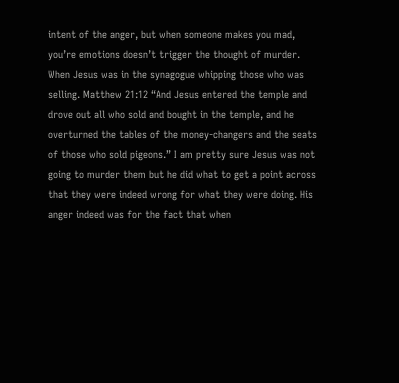intent of the anger, but when someone makes you mad, you’re emotions doesn’t trigger the thought of murder. When Jesus was in the synagogue whipping those who was selling. Matthew 21:12 “And Jesus entered the temple and drove out all who sold and bought in the temple, and he overturned the tables of the money-changers and the seats of those who sold pigeons.” I am pretty sure Jesus was not going to murder them but he did what to get a point across that they were indeed wrong for what they were doing. His anger indeed was for the fact that when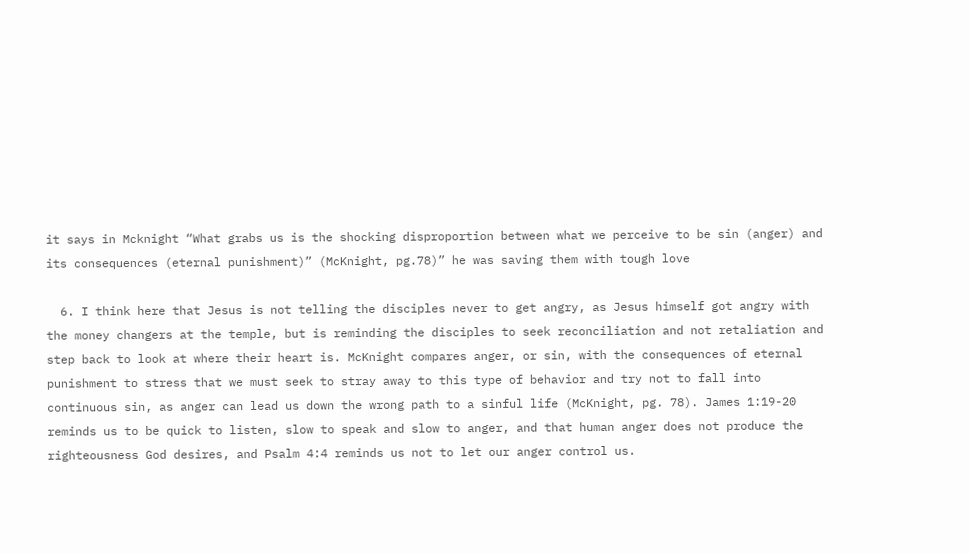it says in Mcknight “What grabs us is the shocking disproportion between what we perceive to be sin (anger) and its consequences (eternal punishment)” (McKnight, pg.78)” he was saving them with tough love

  6. I think here that Jesus is not telling the disciples never to get angry, as Jesus himself got angry with the money changers at the temple, but is reminding the disciples to seek reconciliation and not retaliation and step back to look at where their heart is. McKnight compares anger, or sin, with the consequences of eternal punishment to stress that we must seek to stray away to this type of behavior and try not to fall into continuous sin, as anger can lead us down the wrong path to a sinful life (McKnight, pg. 78). James 1:19-20 reminds us to be quick to listen, slow to speak and slow to anger, and that human anger does not produce the righteousness God desires, and Psalm 4:4 reminds us not to let our anger control us.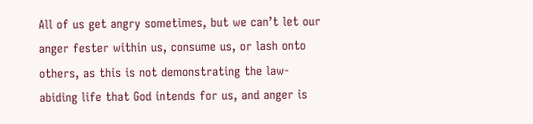All of us get angry sometimes, but we can’t let our anger fester within us, consume us, or lash onto others, as this is not demonstrating the law-abiding life that God intends for us, and anger is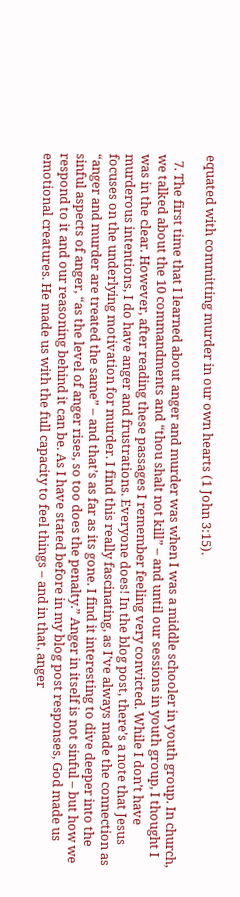equated with committing murder in our own hearts (1 John 3:15).

  7. The first time that I learned about anger and murder was when I was a middle schooler in youth group. In church, we talked about the 10 commandments and “thou shalt not kill” – and until our sessions in youth group, I thought I was in the clear. However, after reading these passages I remember feeling very convicted. While I don’t have murderous intentions, I do have anger and frustrations. Everyone does! In the blog post, there’s a note that Jesus focuses on the underlying motivation for murder. I find this really fascinating, as I’ve always made the connection as “anger and murder are treated the same” – and that’s as far as its gone. I find it interesting to dive deeper into the sinful aspects of anger, “as the level of anger rises, so too does the penalty.” Anger in itself is not sinful – but how we respond to it and our reasoning behind it can be. As I have stated before in my blog post responses, God made us emotional creatures. He made us with the full capacity to feel things – and in that, anger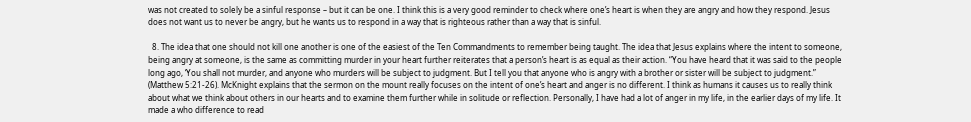was not created to solely be a sinful response – but it can be one. I think this is a very good reminder to check where one’s heart is when they are angry and how they respond. Jesus does not want us to never be angry, but he wants us to respond in a way that is righteous rather than a way that is sinful.

  8. The idea that one should not kill one another is one of the easiest of the Ten Commandments to remember being taught. The idea that Jesus explains where the intent to someone, being angry at someone, is the same as committing murder in your heart further reiterates that a person’s heart is as equal as their action. “You have heard that it was said to the people long ago, ‘You shall not murder, and anyone who murders will be subject to judgment. But I tell you that anyone who is angry with a brother or sister will be subject to judgment.” (Matthew 5:21-26). McKnight explains that the sermon on the mount really focuses on the intent of one’s heart and anger is no different. I think as humans it causes us to really think about what we think about others in our hearts and to examine them further while in solitude or reflection. Personally, I have had a lot of anger in my life, in the earlier days of my life. It made a who difference to read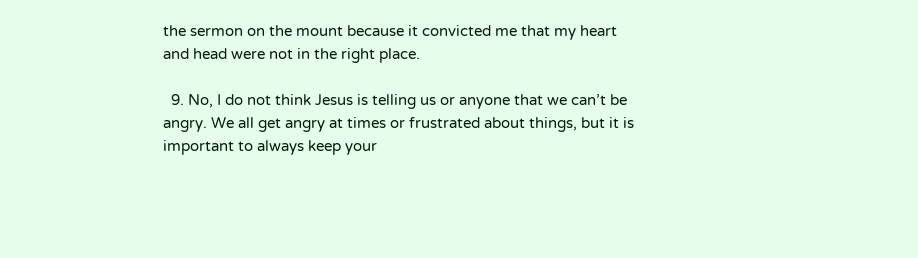the sermon on the mount because it convicted me that my heart and head were not in the right place.

  9. No, I do not think Jesus is telling us or anyone that we can’t be angry. We all get angry at times or frustrated about things, but it is important to always keep your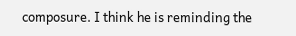composure. I think he is reminding the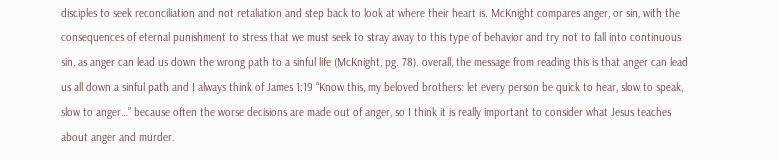disciples to seek reconciliation and not retaliation and step back to look at where their heart is. McKnight compares anger, or sin, with the consequences of eternal punishment to stress that we must seek to stray away to this type of behavior and try not to fall into continuous sin, as anger can lead us down the wrong path to a sinful life (McKnight, pg. 78). overall, the message from reading this is that anger can lead us all down a sinful path and I always think of James 1:19 “Know this, my beloved brothers: let every person be quick to hear, slow to speak, slow to anger…” because often the worse decisions are made out of anger, so I think it is really important to consider what Jesus teaches about anger and murder.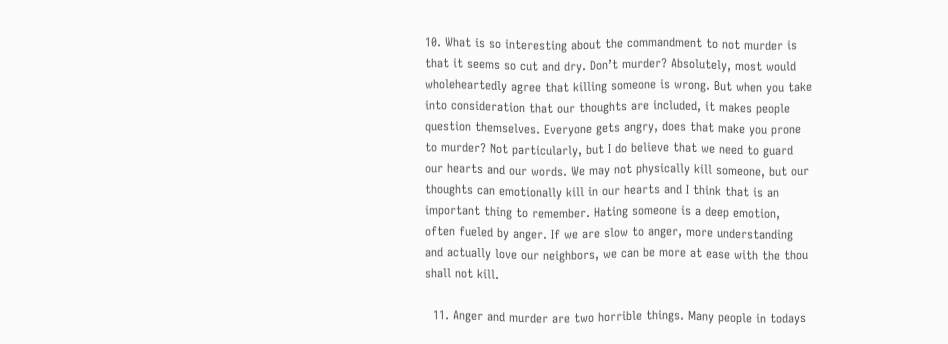10. What is so interesting about the commandment to not murder is that it seems so cut and dry. Don’t murder? Absolutely, most would wholeheartedly agree that killing someone is wrong. But when you take into consideration that our thoughts are included, it makes people question themselves. Everyone gets angry, does that make you prone to murder? Not particularly, but I do believe that we need to guard our hearts and our words. We may not physically kill someone, but our thoughts can emotionally kill in our hearts and I think that is an important thing to remember. Hating someone is a deep emotion, often fueled by anger. If we are slow to anger, more understanding and actually love our neighbors, we can be more at ease with the thou shall not kill.

  11. Anger and murder are two horrible things. Many people in todays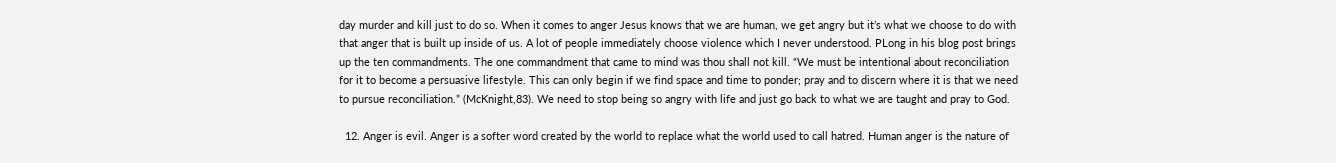day murder and kill just to do so. When it comes to anger Jesus knows that we are human, we get angry but it’s what we choose to do with that anger that is built up inside of us. A lot of people immediately choose violence which I never understood. PLong in his blog post brings up the ten commandments. The one commandment that came to mind was thou shall not kill. “We must be intentional about reconciliation for it to become a persuasive lifestyle. This can only begin if we find space and time to ponder; pray and to discern where it is that we need to pursue reconciliation.” (McKnight,83). We need to stop being so angry with life and just go back to what we are taught and pray to God.

  12. Anger is evil. Anger is a softer word created by the world to replace what the world used to call hatred. Human anger is the nature of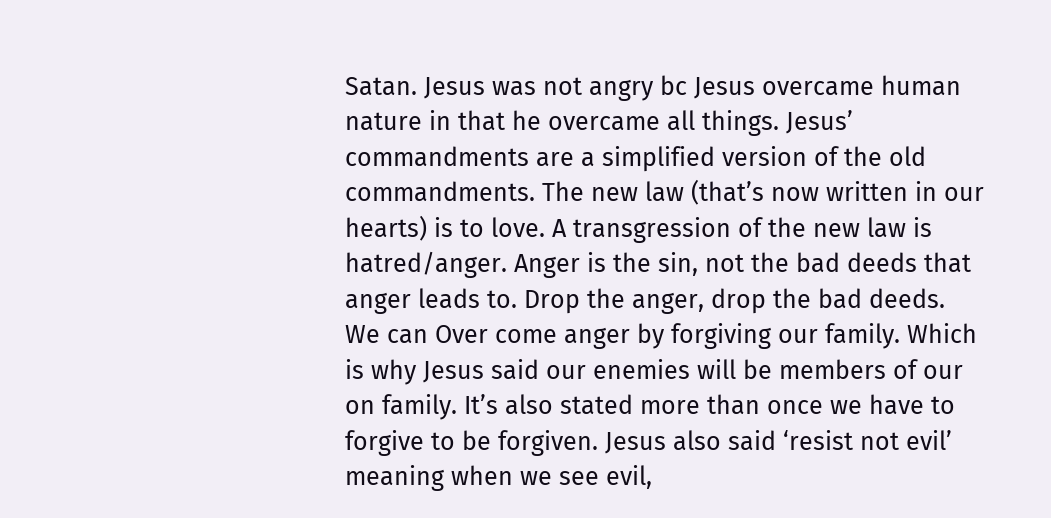Satan. Jesus was not angry bc Jesus overcame human nature in that he overcame all things. Jesus’ commandments are a simplified version of the old commandments. The new law (that’s now written in our hearts) is to love. A transgression of the new law is hatred/anger. Anger is the sin, not the bad deeds that anger leads to. Drop the anger, drop the bad deeds. We can Over come anger by forgiving our family. Which is why Jesus said our enemies will be members of our on family. It’s also stated more than once we have to forgive to be forgiven. Jesus also said ‘resist not evil’ meaning when we see evil,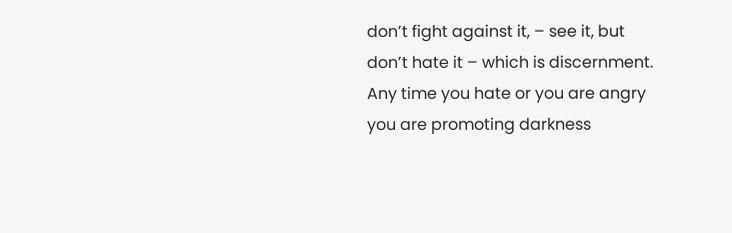don’t fight against it, – see it, but don’t hate it – which is discernment. Any time you hate or you are angry you are promoting darkness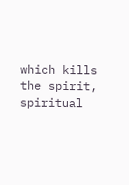which kills the spirit, spiritual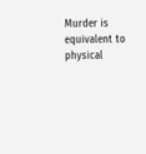Murder is equivalent to physical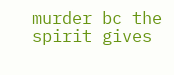murder bc the spirit gives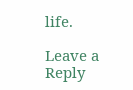life.

Leave a Reply